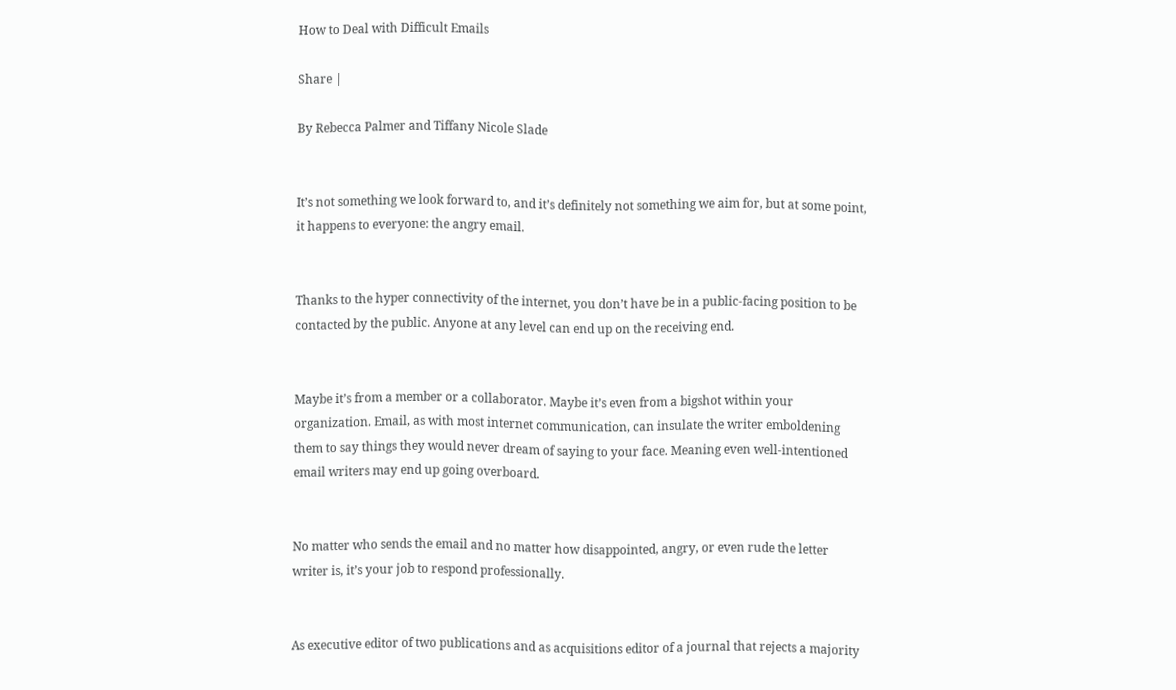How to Deal with Difficult Emails

Share |

By Rebecca Palmer and Tiffany Nicole Slade


It’s not something we look forward to, and it’s definitely not something we aim for, but at some point, it happens to everyone: the angry email.


Thanks to the hyper connectivity of the internet, you don’t have be in a public-facing position to be contacted by the public. Anyone at any level can end up on the receiving end.


Maybe it’s from a member or a collaborator. Maybe it’s even from a bigshot within your organization. Email, as with most internet communication, can insulate the writer emboldening them to say things they would never dream of saying to your face. Meaning even well-intentioned email writers may end up going overboard.


No matter who sends the email and no matter how disappointed, angry, or even rude the letter writer is, it’s your job to respond professionally.


As executive editor of two publications and as acquisitions editor of a journal that rejects a majority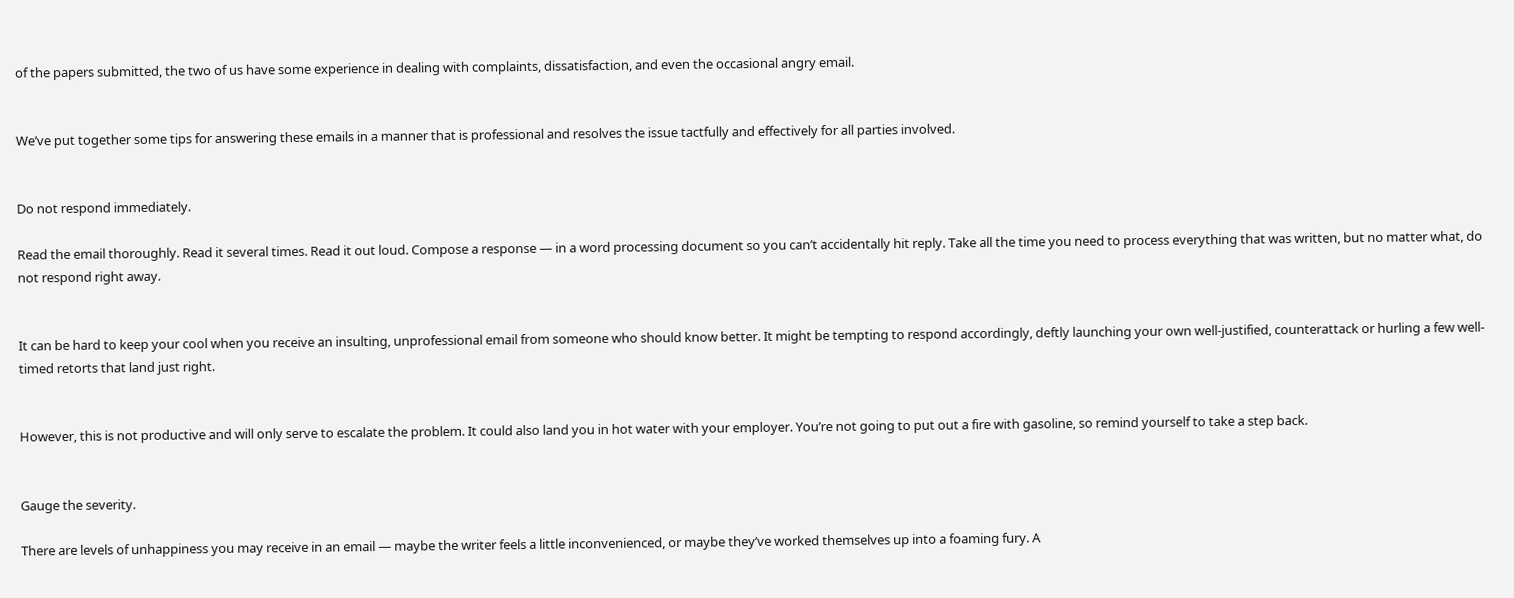of the papers submitted, the two of us have some experience in dealing with complaints, dissatisfaction, and even the occasional angry email.


We’ve put together some tips for answering these emails in a manner that is professional and resolves the issue tactfully and effectively for all parties involved.


Do not respond immediately.

Read the email thoroughly. Read it several times. Read it out loud. Compose a response — in a word processing document so you can’t accidentally hit reply. Take all the time you need to process everything that was written, but no matter what, do not respond right away.


It can be hard to keep your cool when you receive an insulting, unprofessional email from someone who should know better. It might be tempting to respond accordingly, deftly launching your own well-justified, counterattack or hurling a few well-timed retorts that land just right.


However, this is not productive and will only serve to escalate the problem. It could also land you in hot water with your employer. You’re not going to put out a fire with gasoline, so remind yourself to take a step back.


Gauge the severity.

There are levels of unhappiness you may receive in an email — maybe the writer feels a little inconvenienced, or maybe they’ve worked themselves up into a foaming fury. A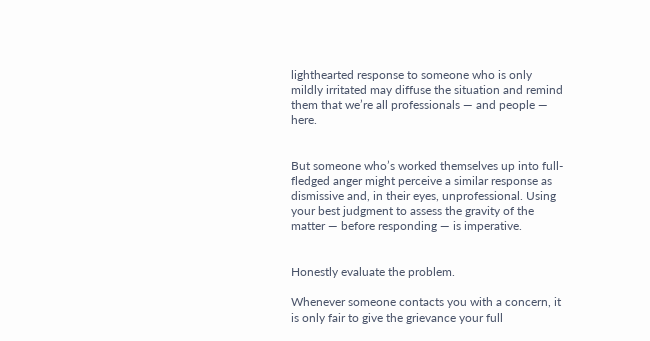lighthearted response to someone who is only mildly irritated may diffuse the situation and remind them that we’re all professionals — and people — here.


But someone who’s worked themselves up into full-fledged anger might perceive a similar response as dismissive and, in their eyes, unprofessional. Using your best judgment to assess the gravity of the matter — before responding — is imperative.


Honestly evaluate the problem.

Whenever someone contacts you with a concern, it is only fair to give the grievance your full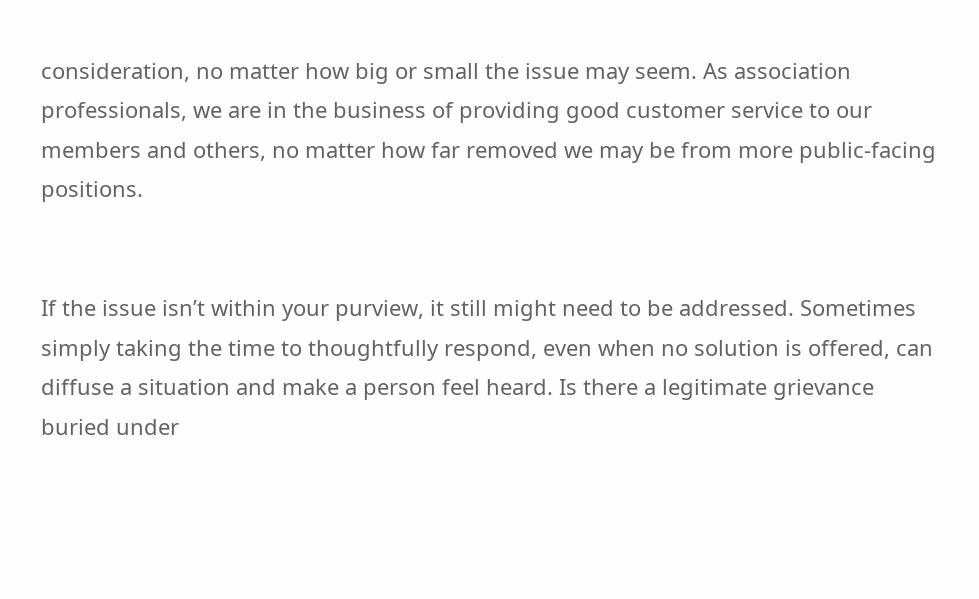consideration, no matter how big or small the issue may seem. As association professionals, we are in the business of providing good customer service to our members and others, no matter how far removed we may be from more public-facing positions.


If the issue isn’t within your purview, it still might need to be addressed. Sometimes simply taking the time to thoughtfully respond, even when no solution is offered, can diffuse a situation and make a person feel heard. Is there a legitimate grievance buried under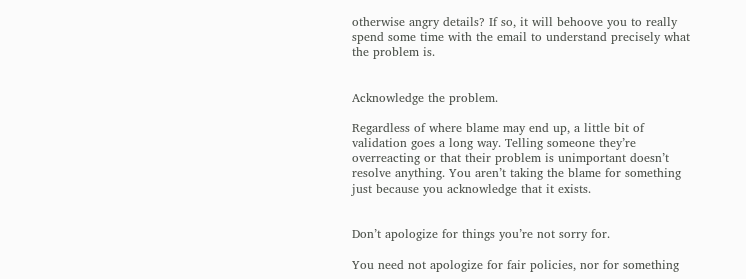otherwise angry details? If so, it will behoove you to really spend some time with the email to understand precisely what the problem is.


Acknowledge the problem.

Regardless of where blame may end up, a little bit of validation goes a long way. Telling someone they’re overreacting or that their problem is unimportant doesn’t resolve anything. You aren’t taking the blame for something just because you acknowledge that it exists.


Don’t apologize for things you’re not sorry for.

You need not apologize for fair policies, nor for something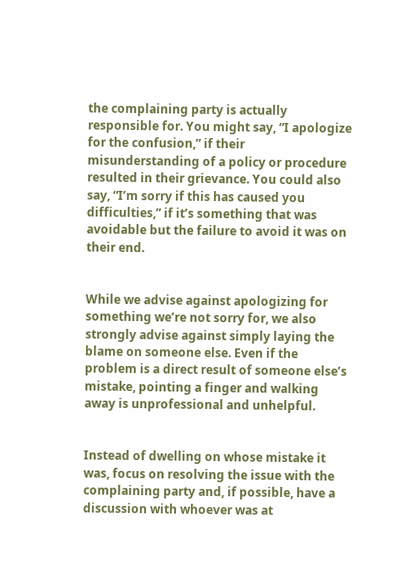the complaining party is actually responsible for. You might say, “I apologize for the confusion,” if their misunderstanding of a policy or procedure resulted in their grievance. You could also say, “I’m sorry if this has caused you difficulties,” if it’s something that was avoidable but the failure to avoid it was on their end.


While we advise against apologizing for something we’re not sorry for, we also strongly advise against simply laying the blame on someone else. Even if the problem is a direct result of someone else’s mistake, pointing a finger and walking away is unprofessional and unhelpful.


Instead of dwelling on whose mistake it was, focus on resolving the issue with the complaining party and, if possible, have a discussion with whoever was at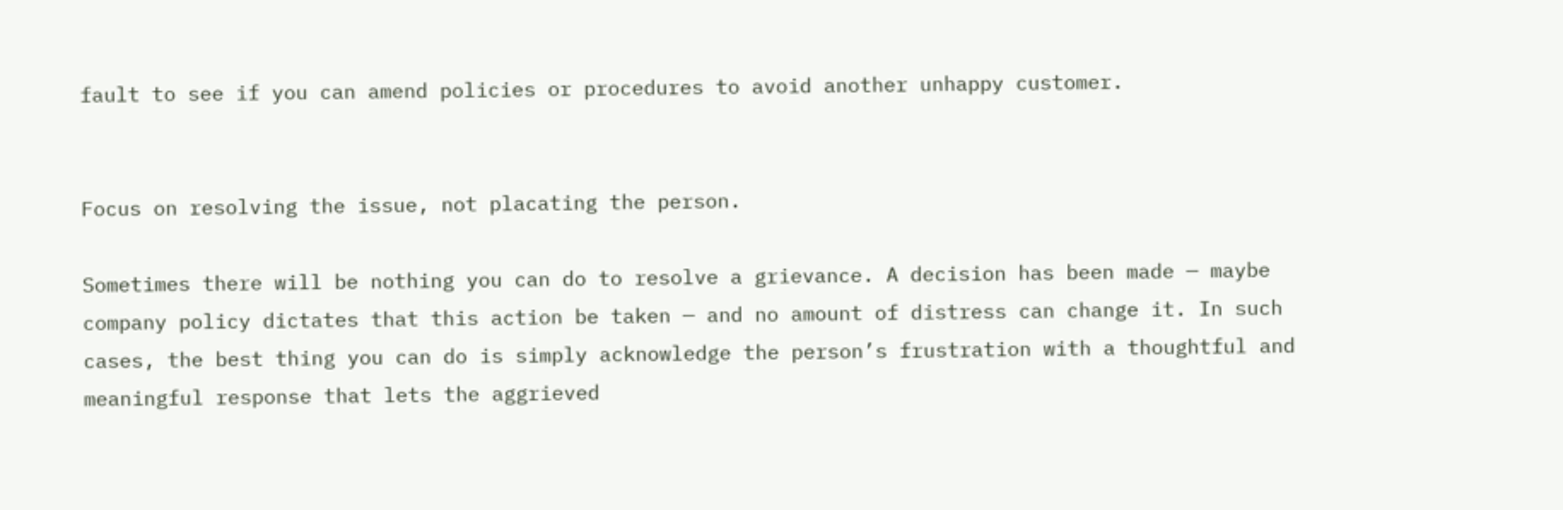fault to see if you can amend policies or procedures to avoid another unhappy customer.


Focus on resolving the issue, not placating the person.

Sometimes there will be nothing you can do to resolve a grievance. A decision has been made — maybe company policy dictates that this action be taken — and no amount of distress can change it. In such cases, the best thing you can do is simply acknowledge the person’s frustration with a thoughtful and meaningful response that lets the aggrieved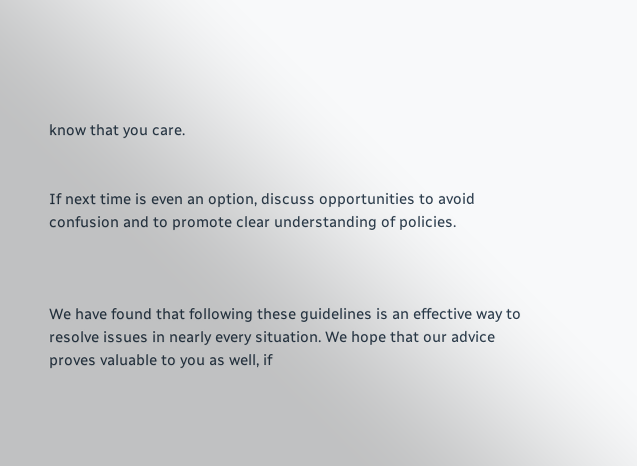know that you care.


If next time is even an option, discuss opportunities to avoid confusion and to promote clear understanding of policies.



We have found that following these guidelines is an effective way to resolve issues in nearly every situation. We hope that our advice proves valuable to you as well, if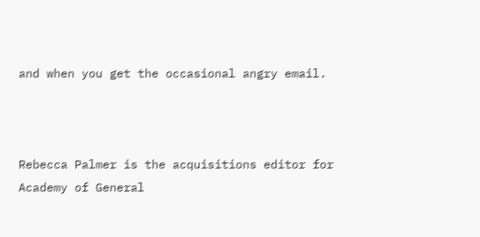and when you get the occasional angry email.



Rebecca Palmer is the acquisitions editor for Academy of General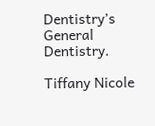Dentistry’s General Dentistry.

Tiffany Nicole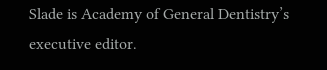Slade is Academy of General Dentistry’s executive editor.